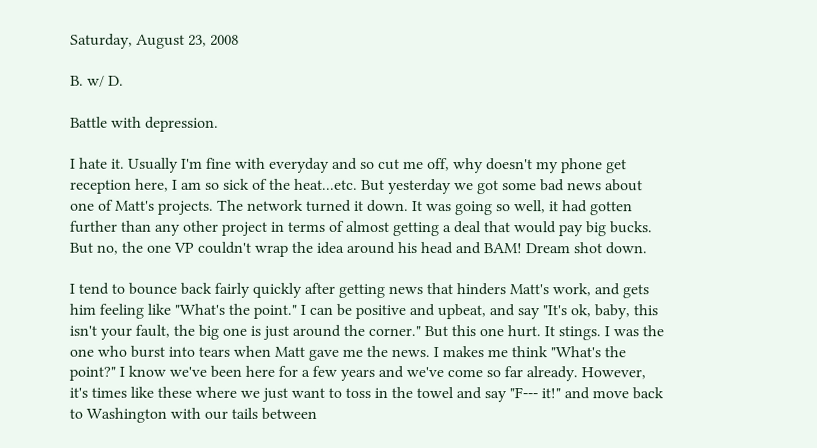Saturday, August 23, 2008

B. w/ D.

Battle with depression.

I hate it. Usually I'm fine with everyday and so cut me off, why doesn't my phone get reception here, I am so sick of the heat...etc. But yesterday we got some bad news about one of Matt's projects. The network turned it down. It was going so well, it had gotten further than any other project in terms of almost getting a deal that would pay big bucks. But no, the one VP couldn't wrap the idea around his head and BAM! Dream shot down.

I tend to bounce back fairly quickly after getting news that hinders Matt's work, and gets him feeling like "What's the point." I can be positive and upbeat, and say "It's ok, baby, this isn't your fault, the big one is just around the corner." But this one hurt. It stings. I was the one who burst into tears when Matt gave me the news. I makes me think "What's the point?" I know we've been here for a few years and we've come so far already. However, it's times like these where we just want to toss in the towel and say "F--- it!" and move back to Washington with our tails between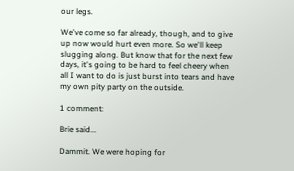our legs.

We've come so far already, though, and to give up now would hurt even more. So we'll keep slugging along. But know that for the next few days, it's going to be hard to feel cheery when all I want to do is just burst into tears and have my own pity party on the outside.

1 comment:

Brie said...

Dammit. We were hoping for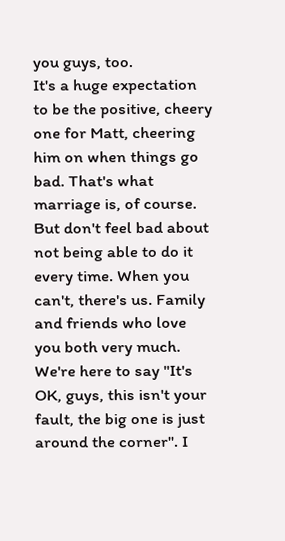you guys, too.
It's a huge expectation to be the positive, cheery one for Matt, cheering him on when things go bad. That's what marriage is, of course. But don't feel bad about not being able to do it every time. When you can't, there's us. Family and friends who love you both very much. We're here to say "It's OK, guys, this isn't your fault, the big one is just around the corner". I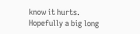know it hurts. Hopefully a big long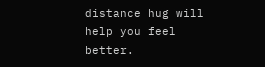distance hug will help you feel better.